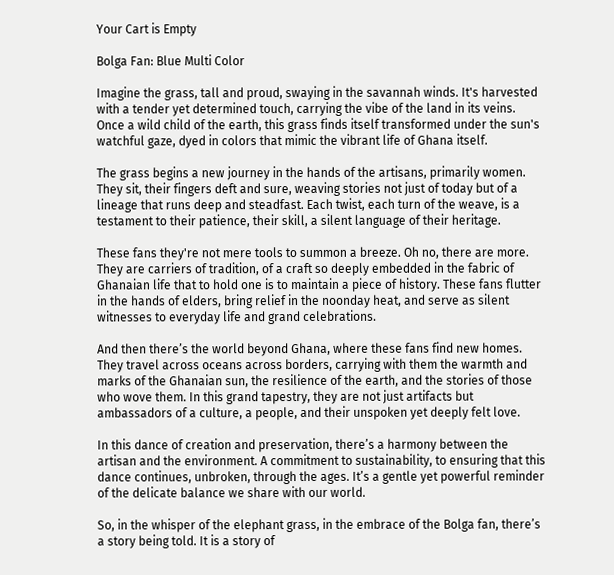Your Cart is Empty

Bolga Fan: Blue Multi Color

Imagine the grass, tall and proud, swaying in the savannah winds. It's harvested with a tender yet determined touch, carrying the vibe of the land in its veins. Once a wild child of the earth, this grass finds itself transformed under the sun's watchful gaze, dyed in colors that mimic the vibrant life of Ghana itself.

The grass begins a new journey in the hands of the artisans, primarily women. They sit, their fingers deft and sure, weaving stories not just of today but of a lineage that runs deep and steadfast. Each twist, each turn of the weave, is a testament to their patience, their skill, a silent language of their heritage.

These fans they're not mere tools to summon a breeze. Oh no, there are more. They are carriers of tradition, of a craft so deeply embedded in the fabric of Ghanaian life that to hold one is to maintain a piece of history. These fans flutter in the hands of elders, bring relief in the noonday heat, and serve as silent witnesses to everyday life and grand celebrations.

And then there’s the world beyond Ghana, where these fans find new homes. They travel across oceans across borders, carrying with them the warmth and marks of the Ghanaian sun, the resilience of the earth, and the stories of those who wove them. In this grand tapestry, they are not just artifacts but ambassadors of a culture, a people, and their unspoken yet deeply felt love.

In this dance of creation and preservation, there’s a harmony between the artisan and the environment. A commitment to sustainability, to ensuring that this dance continues, unbroken, through the ages. It’s a gentle yet powerful reminder of the delicate balance we share with our world.

So, in the whisper of the elephant grass, in the embrace of the Bolga fan, there’s a story being told. It is a story of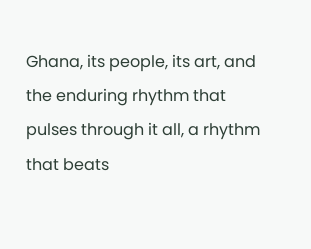Ghana, its people, its art, and the enduring rhythm that pulses through it all, a rhythm that beats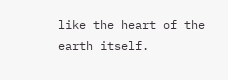like the heart of the earth itself.